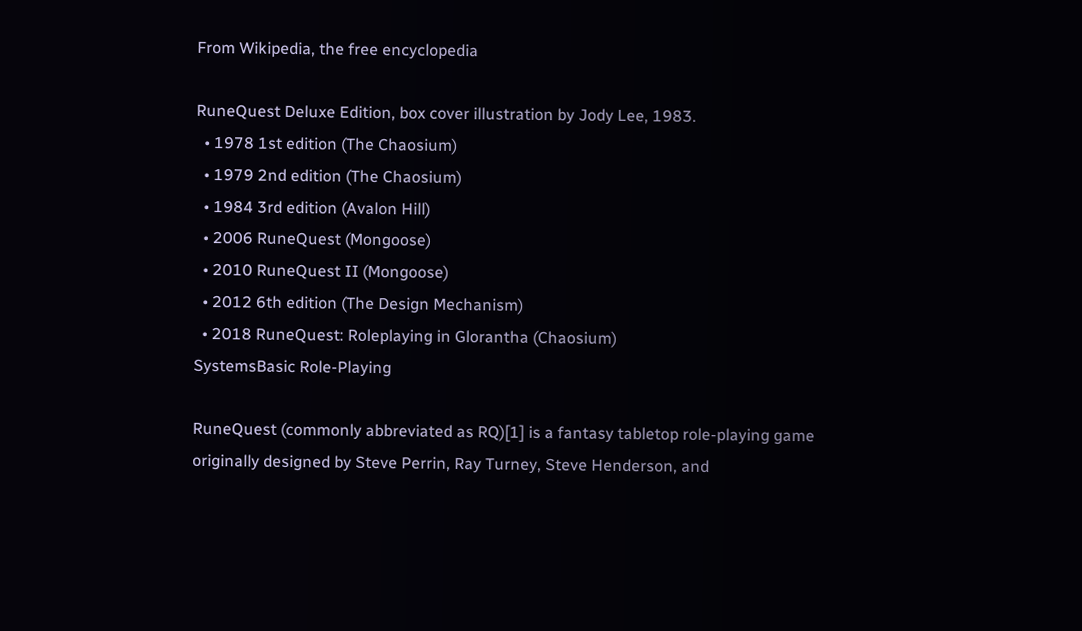From Wikipedia, the free encyclopedia

RuneQuest Deluxe Edition, box cover illustration by Jody Lee, 1983.
  • 1978 1st edition (The Chaosium)
  • 1979 2nd edition (The Chaosium)
  • 1984 3rd edition (Avalon Hill)
  • 2006 RuneQuest (Mongoose)
  • 2010 RuneQuest II (Mongoose)
  • 2012 6th edition (The Design Mechanism)
  • 2018 RuneQuest: Roleplaying in Glorantha (Chaosium)
SystemsBasic Role-Playing

RuneQuest (commonly abbreviated as RQ)[1] is a fantasy tabletop role-playing game originally designed by Steve Perrin, Ray Turney, Steve Henderson, and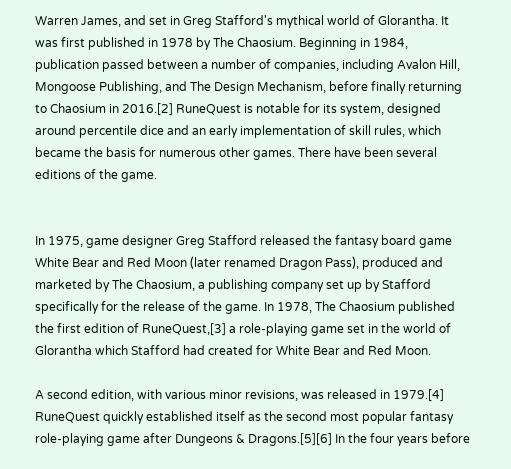Warren James, and set in Greg Stafford's mythical world of Glorantha. It was first published in 1978 by The Chaosium. Beginning in 1984, publication passed between a number of companies, including Avalon Hill, Mongoose Publishing, and The Design Mechanism, before finally returning to Chaosium in 2016.[2] RuneQuest is notable for its system, designed around percentile dice and an early implementation of skill rules, which became the basis for numerous other games. There have been several editions of the game.


In 1975, game designer Greg Stafford released the fantasy board game White Bear and Red Moon (later renamed Dragon Pass), produced and marketed by The Chaosium, a publishing company set up by Stafford specifically for the release of the game. In 1978, The Chaosium published the first edition of RuneQuest,[3] a role-playing game set in the world of Glorantha which Stafford had created for White Bear and Red Moon.

A second edition, with various minor revisions, was released in 1979.[4] RuneQuest quickly established itself as the second most popular fantasy role-playing game after Dungeons & Dragons.[5][6] In the four years before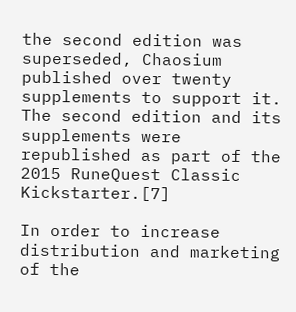the second edition was superseded, Chaosium published over twenty supplements to support it. The second edition and its supplements were republished as part of the 2015 RuneQuest Classic Kickstarter.[7]

In order to increase distribution and marketing of the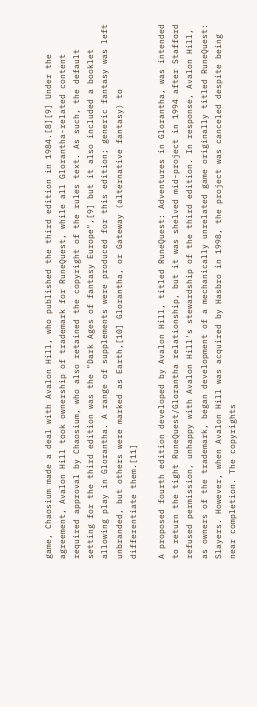game, Chaosium made a deal with Avalon Hill, who published the third edition in 1984.[8][9] Under the agreement, Avalon Hill took ownership of trademark for RuneQuest, while all Glorantha-related content required approval by Chaosium, who also retained the copyright of the rules text. As such, the default setting for the third edition was the "Dark Ages of fantasy Europe",[9] but it also included a booklet allowing play in Glorantha. A range of supplements were produced for this edition; generic fantasy was left unbranded, but others were marked as Earth,[10] Glorantha, or Gateway (alternative fantasy) to differentiate them.[11]

A proposed fourth edition developed by Avalon Hill, titled RuneQuest: Adventures in Glorantha, was intended to return the tight RuneQuest/Glorantha relationship, but it was shelved mid-project in 1994 after Stafford refused permission, unhappy with Avalon Hill's stewardship of the third edition. In response, Avalon Hill, as owners of the trademark, began development of a mechanically unrelated game originally titled RuneQuest: Slayers. However, when Avalon Hill was acquired by Hasbro in 1998, the project was canceled despite being near completion. The copyrights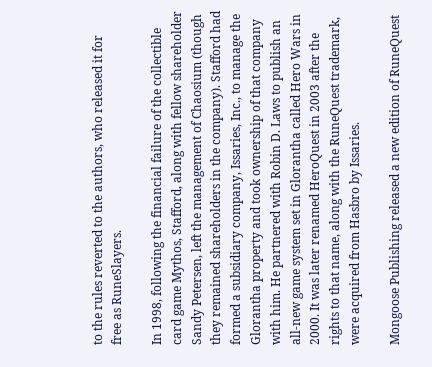to the rules reverted to the authors, who released it for free as RuneSlayers.

In 1998, following the financial failure of the collectible card game Mythos, Stafford, along with fellow shareholder Sandy Petersen, left the management of Chaosium (though they remained shareholders in the company). Stafford had formed a subsidiary company, Issaries, Inc., to manage the Glorantha property and took ownership of that company with him. He partnered with Robin D. Laws to publish an all-new game system set in Glorantha called Hero Wars in 2000. It was later renamed HeroQuest in 2003 after the rights to that name, along with the RuneQuest trademark, were acquired from Hasbro by Issaries.

Mongoose Publishing released a new edition of RuneQuest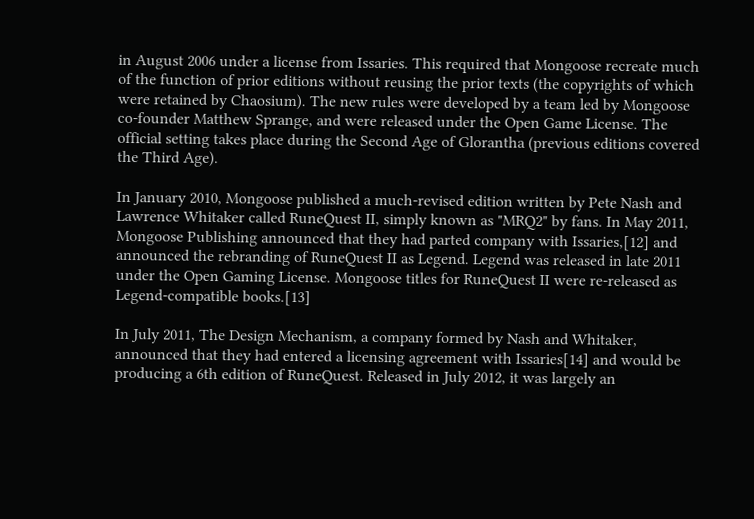in August 2006 under a license from Issaries. This required that Mongoose recreate much of the function of prior editions without reusing the prior texts (the copyrights of which were retained by Chaosium). The new rules were developed by a team led by Mongoose co-founder Matthew Sprange, and were released under the Open Game License. The official setting takes place during the Second Age of Glorantha (previous editions covered the Third Age).

In January 2010, Mongoose published a much-revised edition written by Pete Nash and Lawrence Whitaker called RuneQuest II, simply known as "MRQ2" by fans. In May 2011, Mongoose Publishing announced that they had parted company with Issaries,[12] and announced the rebranding of RuneQuest II as Legend. Legend was released in late 2011 under the Open Gaming License. Mongoose titles for RuneQuest II were re-released as Legend-compatible books.[13]

In July 2011, The Design Mechanism, a company formed by Nash and Whitaker, announced that they had entered a licensing agreement with Issaries[14] and would be producing a 6th edition of RuneQuest. Released in July 2012, it was largely an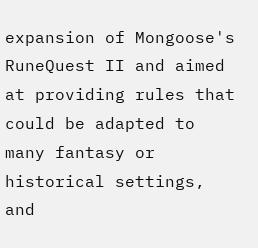expansion of Mongoose's RuneQuest II and aimed at providing rules that could be adapted to many fantasy or historical settings, and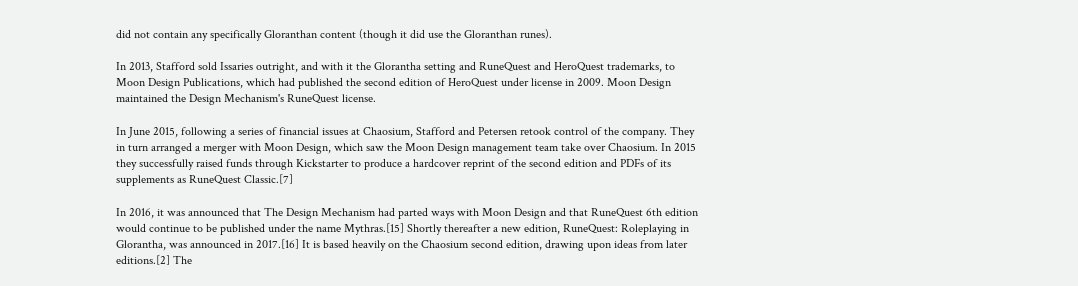did not contain any specifically Gloranthan content (though it did use the Gloranthan runes).

In 2013, Stafford sold Issaries outright, and with it the Glorantha setting and RuneQuest and HeroQuest trademarks, to Moon Design Publications, which had published the second edition of HeroQuest under license in 2009. Moon Design maintained the Design Mechanism's RuneQuest license.

In June 2015, following a series of financial issues at Chaosium, Stafford and Petersen retook control of the company. They in turn arranged a merger with Moon Design, which saw the Moon Design management team take over Chaosium. In 2015 they successfully raised funds through Kickstarter to produce a hardcover reprint of the second edition and PDFs of its supplements as RuneQuest Classic.[7]

In 2016, it was announced that The Design Mechanism had parted ways with Moon Design and that RuneQuest 6th edition would continue to be published under the name Mythras.[15] Shortly thereafter a new edition, RuneQuest: Roleplaying in Glorantha, was announced in 2017.[16] It is based heavily on the Chaosium second edition, drawing upon ideas from later editions.[2] The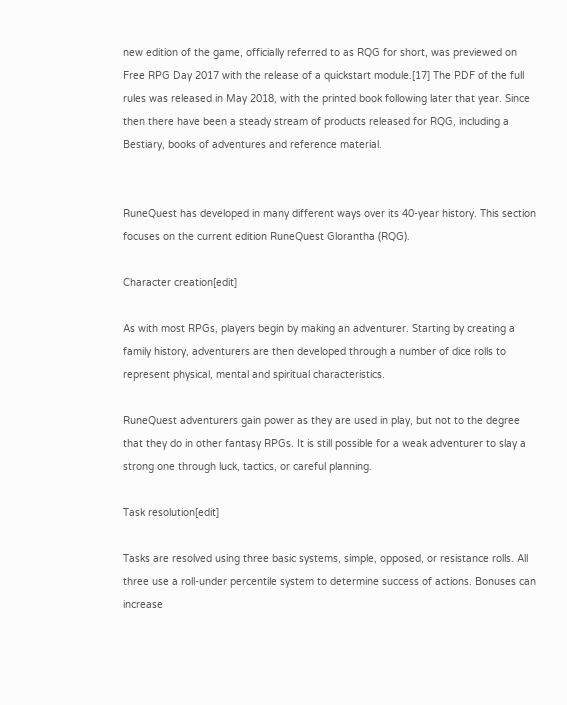new edition of the game, officially referred to as RQG for short, was previewed on Free RPG Day 2017 with the release of a quickstart module.[17] The PDF of the full rules was released in May 2018, with the printed book following later that year. Since then there have been a steady stream of products released for RQG, including a Bestiary, books of adventures and reference material.


RuneQuest has developed in many different ways over its 40-year history. This section focuses on the current edition RuneQuest Glorantha (RQG).

Character creation[edit]

As with most RPGs, players begin by making an adventurer. Starting by creating a family history, adventurers are then developed through a number of dice rolls to represent physical, mental and spiritual characteristics.

RuneQuest adventurers gain power as they are used in play, but not to the degree that they do in other fantasy RPGs. It is still possible for a weak adventurer to slay a strong one through luck, tactics, or careful planning.

Task resolution[edit]

Tasks are resolved using three basic systems, simple, opposed, or resistance rolls. All three use a roll-under percentile system to determine success of actions. Bonuses can increase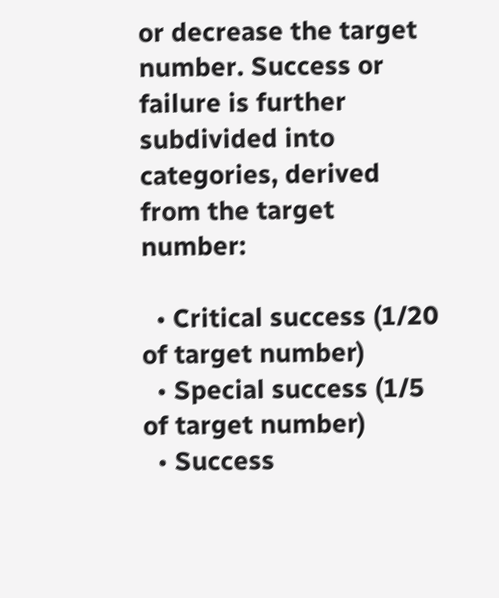or decrease the target number. Success or failure is further subdivided into categories, derived from the target number:

  • Critical success (1/20 of target number)
  • Special success (1/5 of target number)
  • Success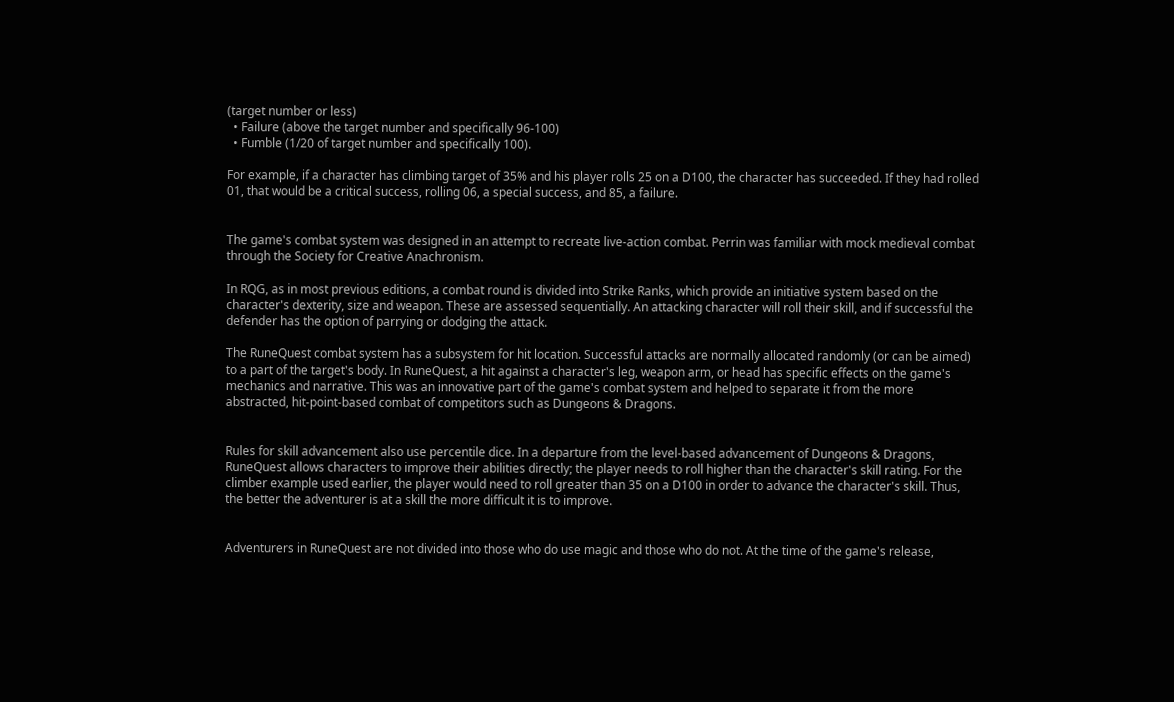(target number or less)
  • Failure (above the target number and specifically 96-100)
  • Fumble (1/20 of target number and specifically 100).

For example, if a character has climbing target of 35% and his player rolls 25 on a D100, the character has succeeded. If they had rolled 01, that would be a critical success, rolling 06, a special success, and 85, a failure.


The game's combat system was designed in an attempt to recreate live-action combat. Perrin was familiar with mock medieval combat through the Society for Creative Anachronism.

In RQG, as in most previous editions, a combat round is divided into Strike Ranks, which provide an initiative system based on the character's dexterity, size and weapon. These are assessed sequentially. An attacking character will roll their skill, and if successful the defender has the option of parrying or dodging the attack.

The RuneQuest combat system has a subsystem for hit location. Successful attacks are normally allocated randomly (or can be aimed) to a part of the target's body. In RuneQuest, a hit against a character's leg, weapon arm, or head has specific effects on the game's mechanics and narrative. This was an innovative part of the game's combat system and helped to separate it from the more abstracted, hit-point-based combat of competitors such as Dungeons & Dragons.


Rules for skill advancement also use percentile dice. In a departure from the level-based advancement of Dungeons & Dragons, RuneQuest allows characters to improve their abilities directly; the player needs to roll higher than the character's skill rating. For the climber example used earlier, the player would need to roll greater than 35 on a D100 in order to advance the character's skill. Thus, the better the adventurer is at a skill the more difficult it is to improve.


Adventurers in RuneQuest are not divided into those who do use magic and those who do not. At the time of the game's release,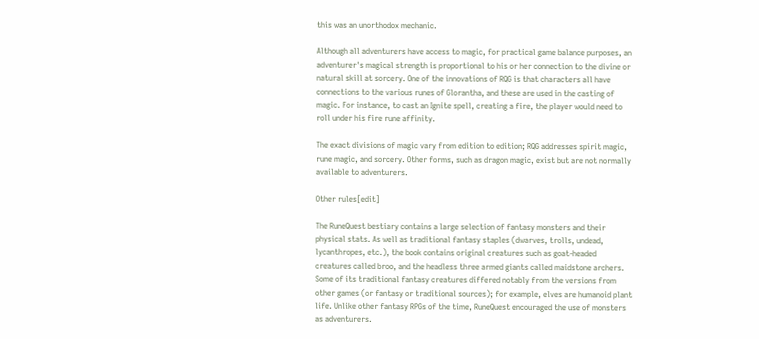this was an unorthodox mechanic.

Although all adventurers have access to magic, for practical game balance purposes, an adventurer's magical strength is proportional to his or her connection to the divine or natural skill at sorcery. One of the innovations of RQG is that characters all have connections to the various runes of Glorantha, and these are used in the casting of magic. For instance, to cast an Ignite spell, creating a fire, the player would need to roll under his fire rune affinity.

The exact divisions of magic vary from edition to edition; RQG addresses spirit magic, rune magic, and sorcery. Other forms, such as dragon magic, exist but are not normally available to adventurers.

Other rules[edit]

The RuneQuest bestiary contains a large selection of fantasy monsters and their physical stats. As well as traditional fantasy staples (dwarves, trolls, undead, lycanthropes, etc.), the book contains original creatures such as goat-headed creatures called broo, and the headless three armed giants called maidstone archers. Some of its traditional fantasy creatures differed notably from the versions from other games (or fantasy or traditional sources); for example, elves are humanoid plant life. Unlike other fantasy RPGs of the time, RuneQuest encouraged the use of monsters as adventurers.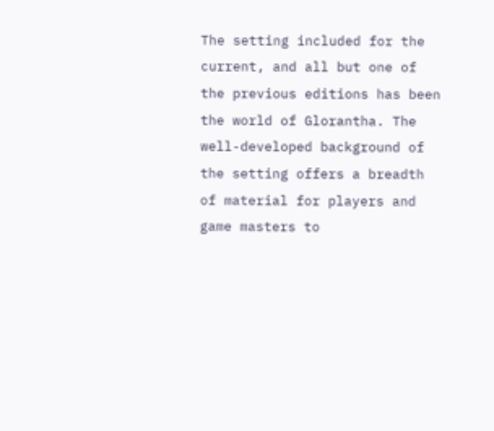The setting included for the current, and all but one of the previous editions has been the world of Glorantha. The well-developed background of the setting offers a breadth of material for players and game masters to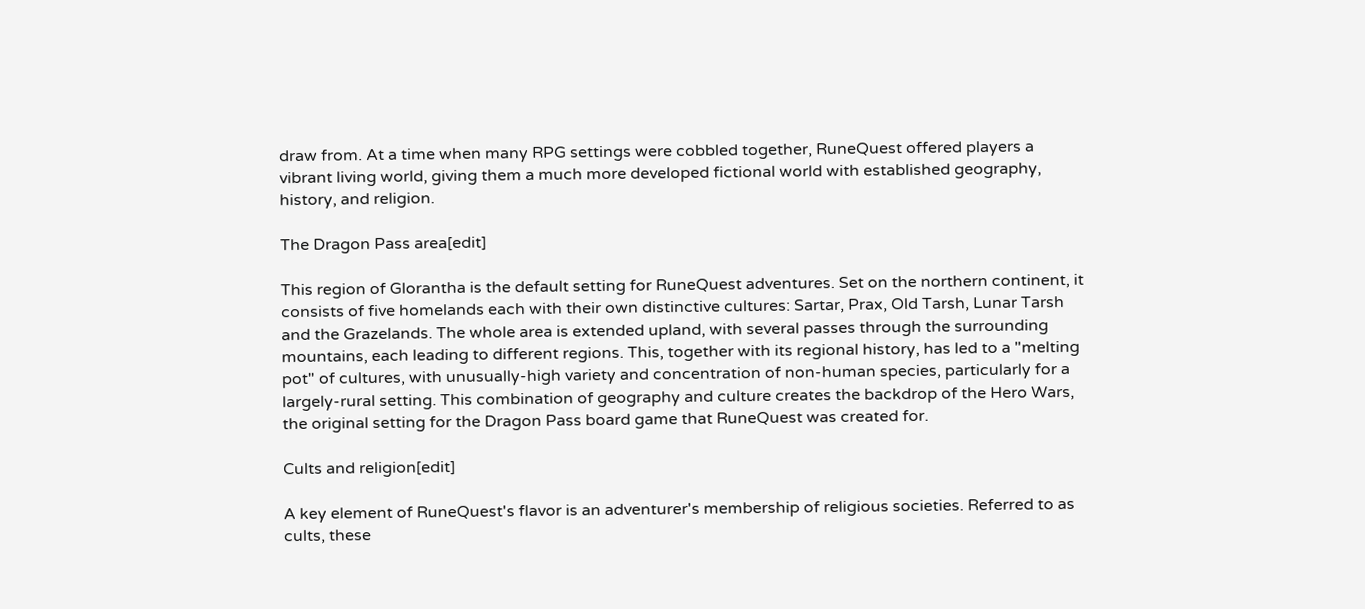draw from. At a time when many RPG settings were cobbled together, RuneQuest offered players a vibrant living world, giving them a much more developed fictional world with established geography, history, and religion.

The Dragon Pass area[edit]

This region of Glorantha is the default setting for RuneQuest adventures. Set on the northern continent, it consists of five homelands each with their own distinctive cultures: Sartar, Prax, Old Tarsh, Lunar Tarsh and the Grazelands. The whole area is extended upland, with several passes through the surrounding mountains, each leading to different regions. This, together with its regional history, has led to a "melting pot" of cultures, with unusually-high variety and concentration of non-human species, particularly for a largely-rural setting. This combination of geography and culture creates the backdrop of the Hero Wars, the original setting for the Dragon Pass board game that RuneQuest was created for.

Cults and religion[edit]

A key element of RuneQuest's flavor is an adventurer's membership of religious societies. Referred to as cults, these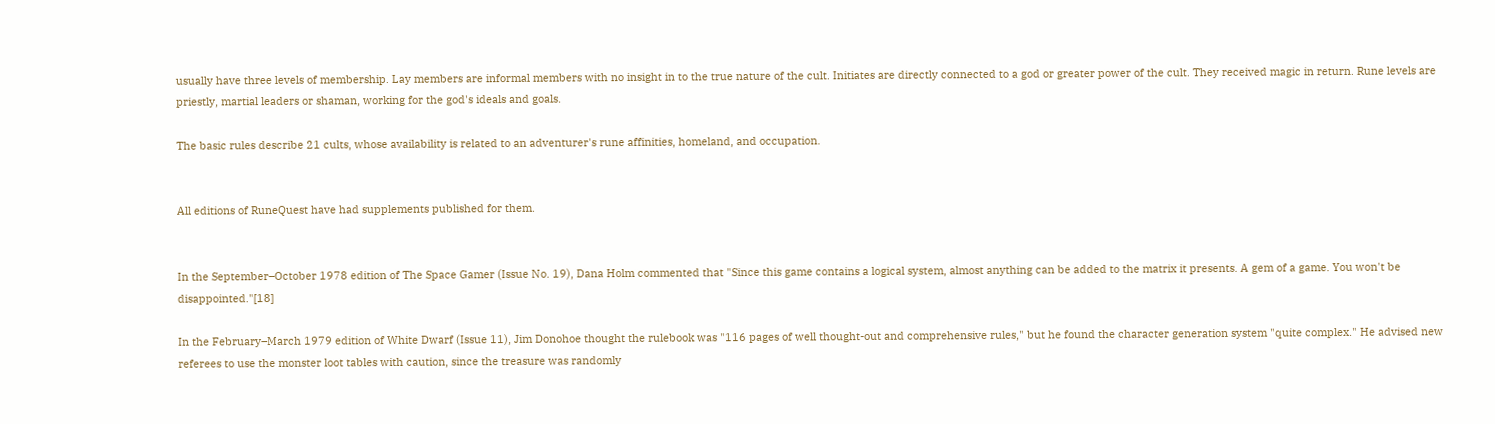usually have three levels of membership. Lay members are informal members with no insight in to the true nature of the cult. Initiates are directly connected to a god or greater power of the cult. They received magic in return. Rune levels are priestly, martial leaders or shaman, working for the god's ideals and goals.

The basic rules describe 21 cults, whose availability is related to an adventurer's rune affinities, homeland, and occupation.


All editions of RuneQuest have had supplements published for them.


In the September–October 1978 edition of The Space Gamer (Issue No. 19), Dana Holm commented that "Since this game contains a logical system, almost anything can be added to the matrix it presents. A gem of a game. You won't be disappointed."[18]

In the February–March 1979 edition of White Dwarf (Issue 11), Jim Donohoe thought the rulebook was "116 pages of well thought-out and comprehensive rules," but he found the character generation system "quite complex." He advised new referees to use the monster loot tables with caution, since the treasure was randomly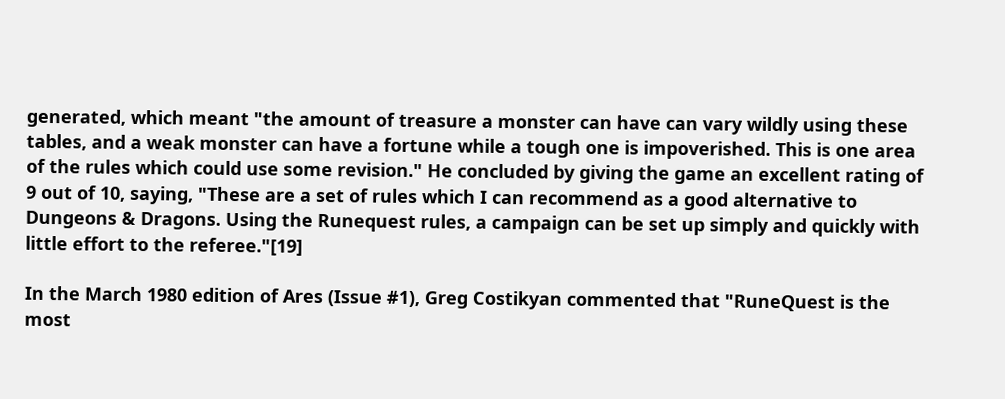generated, which meant "the amount of treasure a monster can have can vary wildly using these tables, and a weak monster can have a fortune while a tough one is impoverished. This is one area of the rules which could use some revision." He concluded by giving the game an excellent rating of 9 out of 10, saying, "These are a set of rules which I can recommend as a good alternative to Dungeons & Dragons. Using the Runequest rules, a campaign can be set up simply and quickly with little effort to the referee."[19]

In the March 1980 edition of Ares (Issue #1), Greg Costikyan commented that "RuneQuest is the most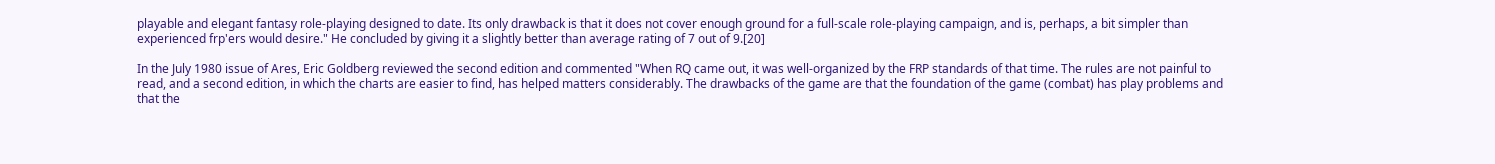playable and elegant fantasy role-playing designed to date. Its only drawback is that it does not cover enough ground for a full-scale role-playing campaign, and is, perhaps, a bit simpler than experienced frp'ers would desire." He concluded by giving it a slightly better than average rating of 7 out of 9.[20]

In the July 1980 issue of Ares, Eric Goldberg reviewed the second edition and commented "When RQ came out, it was well-organized by the FRP standards of that time. The rules are not painful to read, and a second edition, in which the charts are easier to find, has helped matters considerably. The drawbacks of the game are that the foundation of the game (combat) has play problems and that the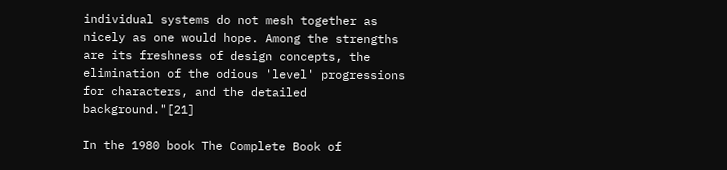individual systems do not mesh together as nicely as one would hope. Among the strengths are its freshness of design concepts, the elimination of the odious 'level' progressions for characters, and the detailed background."[21]

In the 1980 book The Complete Book of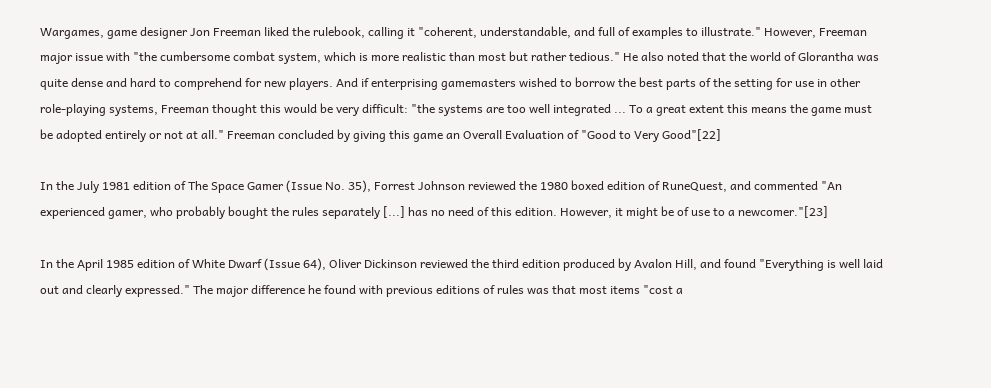Wargames, game designer Jon Freeman liked the rulebook, calling it "coherent, understandable, and full of examples to illustrate." However, Freeman major issue with "the cumbersome combat system, which is more realistic than most but rather tedious." He also noted that the world of Glorantha was quite dense and hard to comprehend for new players. And if enterprising gamemasters wished to borrow the best parts of the setting for use in other role-playing systems, Freeman thought this would be very difficult: "the systems are too well integrated ... To a great extent this means the game must be adopted entirely or not at all." Freeman concluded by giving this game an Overall Evaluation of "Good to Very Good"[22]

In the July 1981 edition of The Space Gamer (Issue No. 35), Forrest Johnson reviewed the 1980 boxed edition of RuneQuest, and commented "An experienced gamer, who probably bought the rules separately [...] has no need of this edition. However, it might be of use to a newcomer."[23]

In the April 1985 edition of White Dwarf (Issue 64), Oliver Dickinson reviewed the third edition produced by Avalon Hill, and found "Everything is well laid out and clearly expressed." The major difference he found with previous editions of rules was that most items "cost a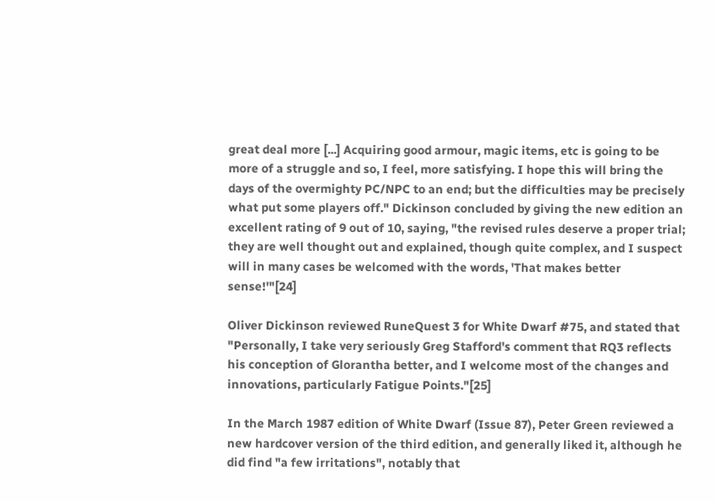great deal more [...] Acquiring good armour, magic items, etc is going to be more of a struggle and so, I feel, more satisfying. I hope this will bring the days of the overmighty PC/NPC to an end; but the difficulties may be precisely what put some players off." Dickinson concluded by giving the new edition an excellent rating of 9 out of 10, saying, "the revised rules deserve a proper trial; they are well thought out and explained, though quite complex, and I suspect will in many cases be welcomed with the words, 'That makes better sense!'"[24]

Oliver Dickinson reviewed RuneQuest 3 for White Dwarf #75, and stated that "Personally, I take very seriously Greg Stafford's comment that RQ3 reflects his conception of Glorantha better, and I welcome most of the changes and innovations, particularly Fatigue Points."[25]

In the March 1987 edition of White Dwarf (Issue 87), Peter Green reviewed a new hardcover version of the third edition, and generally liked it, although he did find "a few irritations", notably that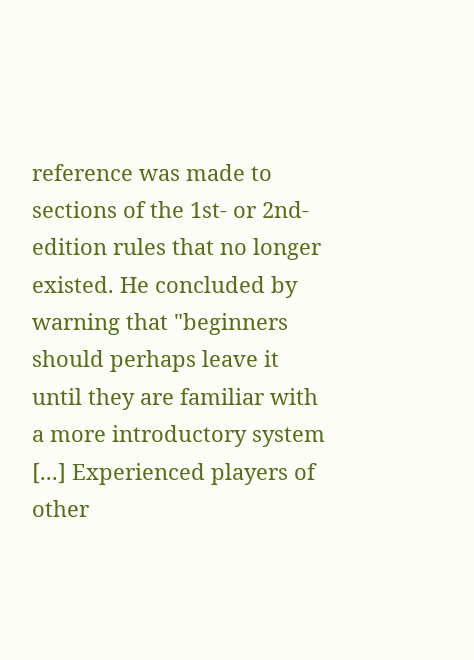reference was made to sections of the 1st- or 2nd-edition rules that no longer existed. He concluded by warning that "beginners should perhaps leave it until they are familiar with a more introductory system [...] Experienced players of other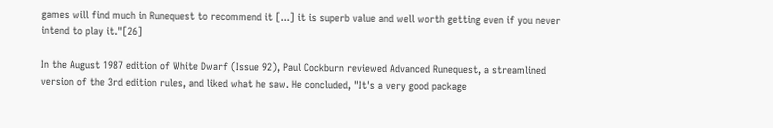games will find much in Runequest to recommend it [...] it is superb value and well worth getting even if you never intend to play it."[26]

In the August 1987 edition of White Dwarf (Issue 92), Paul Cockburn reviewed Advanced Runequest, a streamlined version of the 3rd edition rules, and liked what he saw. He concluded, "It's a very good package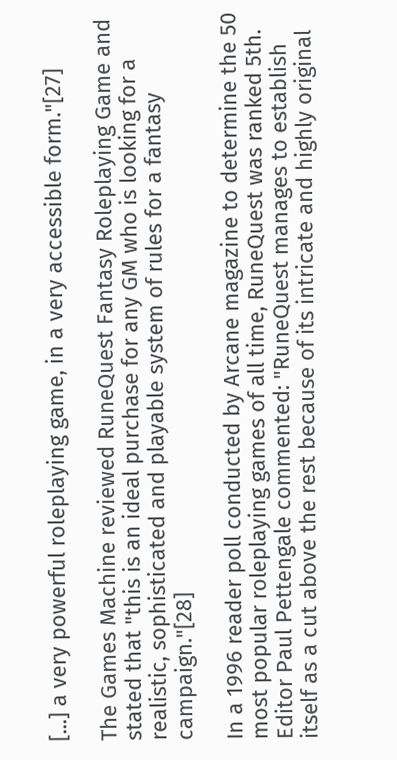[...] a very powerful roleplaying game, in a very accessible form."[27]

The Games Machine reviewed RuneQuest Fantasy Roleplaying Game and stated that "this is an ideal purchase for any GM who is looking for a realistic, sophisticated and playable system of rules for a fantasy campaign."[28]

In a 1996 reader poll conducted by Arcane magazine to determine the 50 most popular roleplaying games of all time, RuneQuest was ranked 5th. Editor Paul Pettengale commented: "RuneQuest manages to establish itself as a cut above the rest because of its intricate and highly original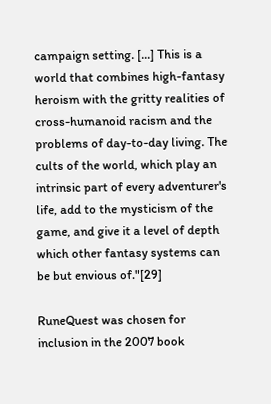campaign setting. [...] This is a world that combines high-fantasy heroism with the gritty realities of cross-humanoid racism and the problems of day-to-day living. The cults of the world, which play an intrinsic part of every adventurer's life, add to the mysticism of the game, and give it a level of depth which other fantasy systems can be but envious of."[29]

RuneQuest was chosen for inclusion in the 2007 book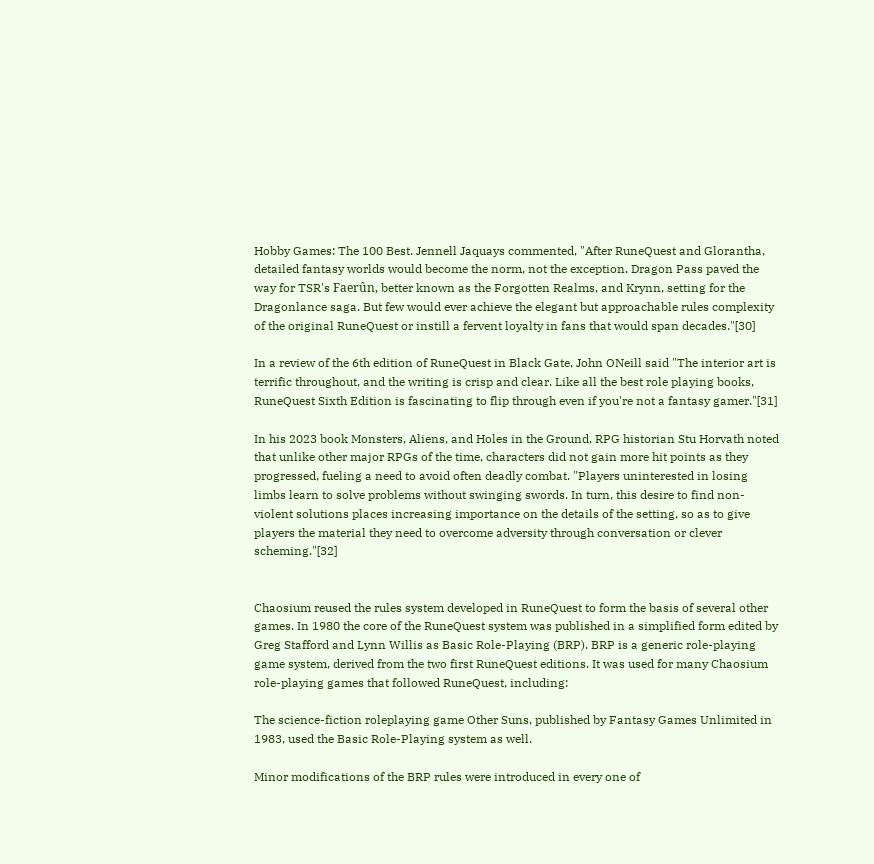Hobby Games: The 100 Best. Jennell Jaquays commented, "After RuneQuest and Glorantha, detailed fantasy worlds would become the norm, not the exception. Dragon Pass paved the way for TSR's Faerûn, better known as the Forgotten Realms, and Krynn, setting for the Dragonlance saga. But few would ever achieve the elegant but approachable rules complexity of the original RuneQuest or instill a fervent loyalty in fans that would span decades."[30]

In a review of the 6th edition of RuneQuest in Black Gate, John ONeill said "The interior art is terrific throughout, and the writing is crisp and clear. Like all the best role playing books, RuneQuest Sixth Edition is fascinating to flip through even if you're not a fantasy gamer."[31]

In his 2023 book Monsters, Aliens, and Holes in the Ground, RPG historian Stu Horvath noted that unlike other major RPGs of the time, characters did not gain more hit points as they progressed, fueling a need to avoid often deadly combat. "Players uninterested in losing limbs learn to solve problems without swinging swords. In turn, this desire to find non-violent solutions places increasing importance on the details of the setting, so as to give players the material they need to overcome adversity through conversation or clever scheming."[32]


Chaosium reused the rules system developed in RuneQuest to form the basis of several other games. In 1980 the core of the RuneQuest system was published in a simplified form edited by Greg Stafford and Lynn Willis as Basic Role-Playing (BRP). BRP is a generic role-playing game system, derived from the two first RuneQuest editions. It was used for many Chaosium role-playing games that followed RuneQuest, including:

The science-fiction roleplaying game Other Suns, published by Fantasy Games Unlimited in 1983, used the Basic Role-Playing system as well.

Minor modifications of the BRP rules were introduced in every one of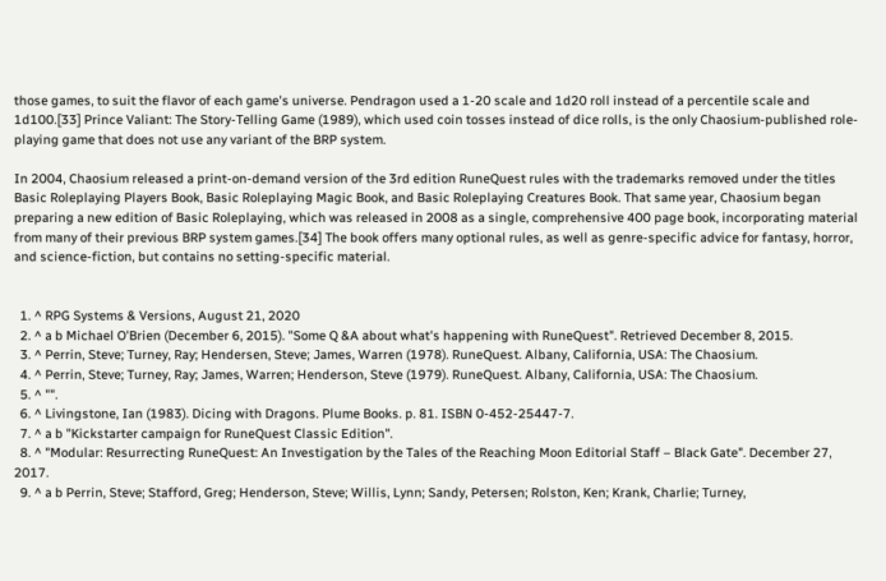those games, to suit the flavor of each game's universe. Pendragon used a 1-20 scale and 1d20 roll instead of a percentile scale and 1d100.[33] Prince Valiant: The Story-Telling Game (1989), which used coin tosses instead of dice rolls, is the only Chaosium-published role-playing game that does not use any variant of the BRP system.

In 2004, Chaosium released a print-on-demand version of the 3rd edition RuneQuest rules with the trademarks removed under the titles Basic Roleplaying Players Book, Basic Roleplaying Magic Book, and Basic Roleplaying Creatures Book. That same year, Chaosium began preparing a new edition of Basic Roleplaying, which was released in 2008 as a single, comprehensive 400 page book, incorporating material from many of their previous BRP system games.[34] The book offers many optional rules, as well as genre-specific advice for fantasy, horror, and science-fiction, but contains no setting-specific material.


  1. ^ RPG Systems & Versions, August 21, 2020
  2. ^ a b Michael O'Brien (December 6, 2015). "Some Q &A about what's happening with RuneQuest". Retrieved December 8, 2015.
  3. ^ Perrin, Steve; Turney, Ray; Hendersen, Steve; James, Warren (1978). RuneQuest. Albany, California, USA: The Chaosium.
  4. ^ Perrin, Steve; Turney, Ray; James, Warren; Henderson, Steve (1979). RuneQuest. Albany, California, USA: The Chaosium.
  5. ^ "".
  6. ^ Livingstone, Ian (1983). Dicing with Dragons. Plume Books. p. 81. ISBN 0-452-25447-7.
  7. ^ a b "Kickstarter campaign for RuneQuest Classic Edition".
  8. ^ "Modular: Resurrecting RuneQuest: An Investigation by the Tales of the Reaching Moon Editorial Staff – Black Gate". December 27, 2017.
  9. ^ a b Perrin, Steve; Stafford, Greg; Henderson, Steve; Willis, Lynn; Sandy, Petersen; Rolston, Ken; Krank, Charlie; Turney,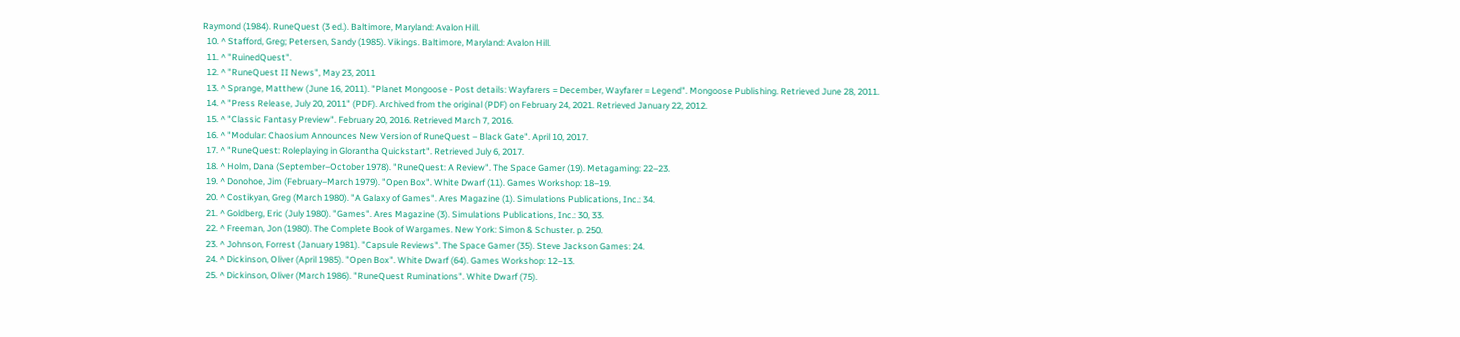Raymond (1984). RuneQuest (3 ed.). Baltimore, Maryland: Avalon Hill.
  10. ^ Stafford, Greg; Petersen, Sandy (1985). Vikings. Baltimore, Maryland: Avalon Hill.
  11. ^ "RuinedQuest".
  12. ^ "RuneQuest II News", May 23, 2011
  13. ^ Sprange, Matthew (June 16, 2011). "Planet Mongoose - Post details: Wayfarers = December, Wayfarer = Legend". Mongoose Publishing. Retrieved June 28, 2011.
  14. ^ "Press Release, July 20, 2011" (PDF). Archived from the original (PDF) on February 24, 2021. Retrieved January 22, 2012.
  15. ^ "Classic Fantasy Preview". February 20, 2016. Retrieved March 7, 2016.
  16. ^ "Modular: Chaosium Announces New Version of RuneQuest – Black Gate". April 10, 2017.
  17. ^ "RuneQuest: Roleplaying in Glorantha Quickstart". Retrieved July 6, 2017.
  18. ^ Holm, Dana (September–October 1978). "RuneQuest: A Review". The Space Gamer (19). Metagaming: 22–23.
  19. ^ Donohoe, Jim (February–March 1979). "Open Box". White Dwarf (11). Games Workshop: 18–19.
  20. ^ Costikyan, Greg (March 1980). "A Galaxy of Games". Ares Magazine (1). Simulations Publications, Inc.: 34.
  21. ^ Goldberg, Eric (July 1980). "Games". Ares Magazine (3). Simulations Publications, Inc.: 30, 33.
  22. ^ Freeman, Jon (1980). The Complete Book of Wargames. New York: Simon & Schuster. p. 250.
  23. ^ Johnson, Forrest (January 1981). "Capsule Reviews". The Space Gamer (35). Steve Jackson Games: 24.
  24. ^ Dickinson, Oliver (April 1985). "Open Box". White Dwarf (64). Games Workshop: 12–13.
  25. ^ Dickinson, Oliver (March 1986). "RuneQuest Ruminations". White Dwarf (75).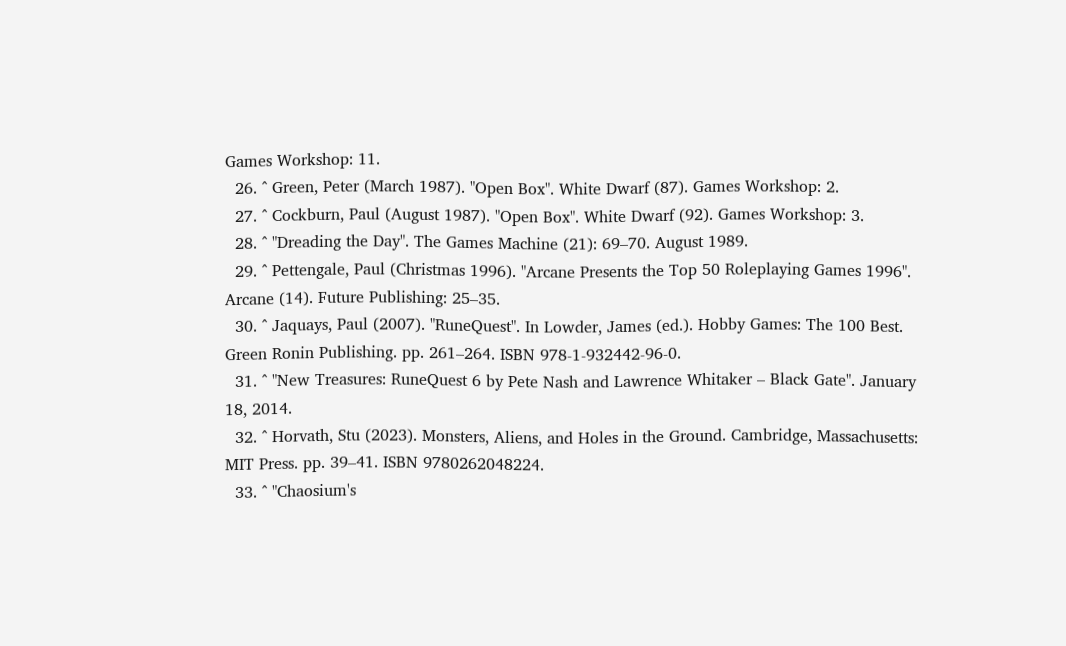Games Workshop: 11.
  26. ^ Green, Peter (March 1987). "Open Box". White Dwarf (87). Games Workshop: 2.
  27. ^ Cockburn, Paul (August 1987). "Open Box". White Dwarf (92). Games Workshop: 3.
  28. ^ "Dreading the Day". The Games Machine (21): 69–70. August 1989.
  29. ^ Pettengale, Paul (Christmas 1996). "Arcane Presents the Top 50 Roleplaying Games 1996". Arcane (14). Future Publishing: 25–35.
  30. ^ Jaquays, Paul (2007). "RuneQuest". In Lowder, James (ed.). Hobby Games: The 100 Best. Green Ronin Publishing. pp. 261–264. ISBN 978-1-932442-96-0.
  31. ^ "New Treasures: RuneQuest 6 by Pete Nash and Lawrence Whitaker – Black Gate". January 18, 2014.
  32. ^ Horvath, Stu (2023). Monsters, Aliens, and Holes in the Ground. Cambridge, Massachusetts: MIT Press. pp. 39–41. ISBN 9780262048224.
  33. ^ "Chaosium's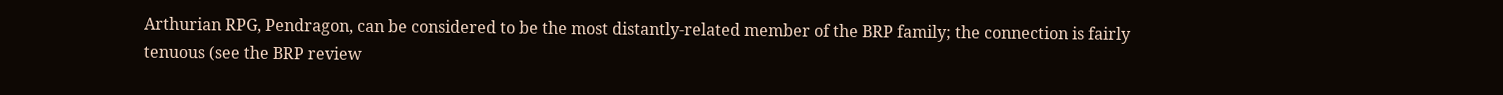Arthurian RPG, Pendragon, can be considered to be the most distantly-related member of the BRP family; the connection is fairly tenuous (see the BRP review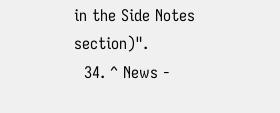in the Side Notes section)".
  34. ^ News -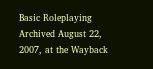Basic Roleplaying Archived August 22, 2007, at the Wayback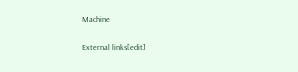Machine

External links[edit]